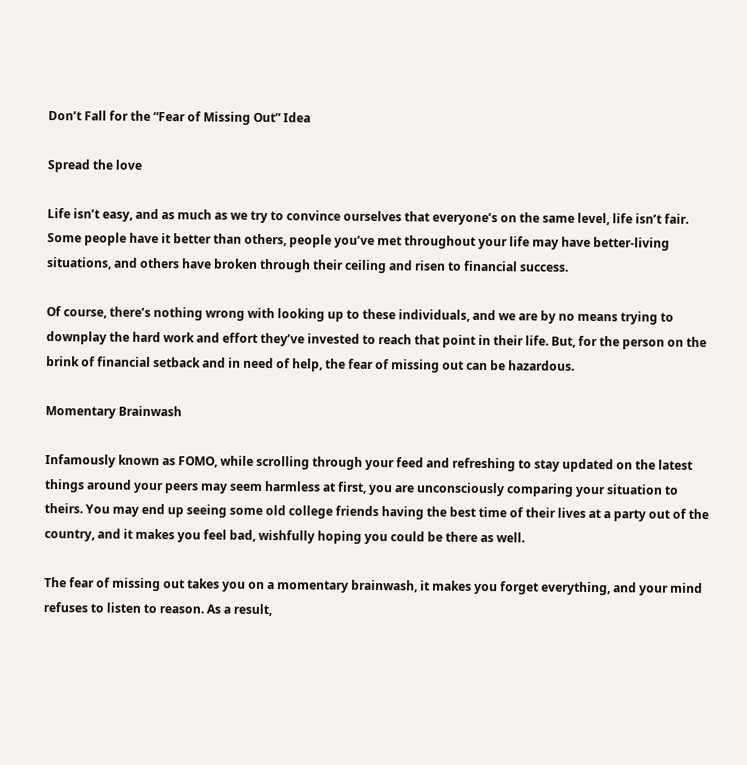Don’t Fall for the “Fear of Missing Out” Idea

Spread the love

Life isn’t easy, and as much as we try to convince ourselves that everyone’s on the same level, life isn’t fair. Some people have it better than others, people you’ve met throughout your life may have better-living situations, and others have broken through their ceiling and risen to financial success.

Of course, there’s nothing wrong with looking up to these individuals, and we are by no means trying to downplay the hard work and effort they’ve invested to reach that point in their life. But, for the person on the brink of financial setback and in need of help, the fear of missing out can be hazardous.

Momentary Brainwash

Infamously known as FOMO, while scrolling through your feed and refreshing to stay updated on the latest things around your peers may seem harmless at first, you are unconsciously comparing your situation to theirs. You may end up seeing some old college friends having the best time of their lives at a party out of the country, and it makes you feel bad, wishfully hoping you could be there as well.

The fear of missing out takes you on a momentary brainwash, it makes you forget everything, and your mind refuses to listen to reason. As a result,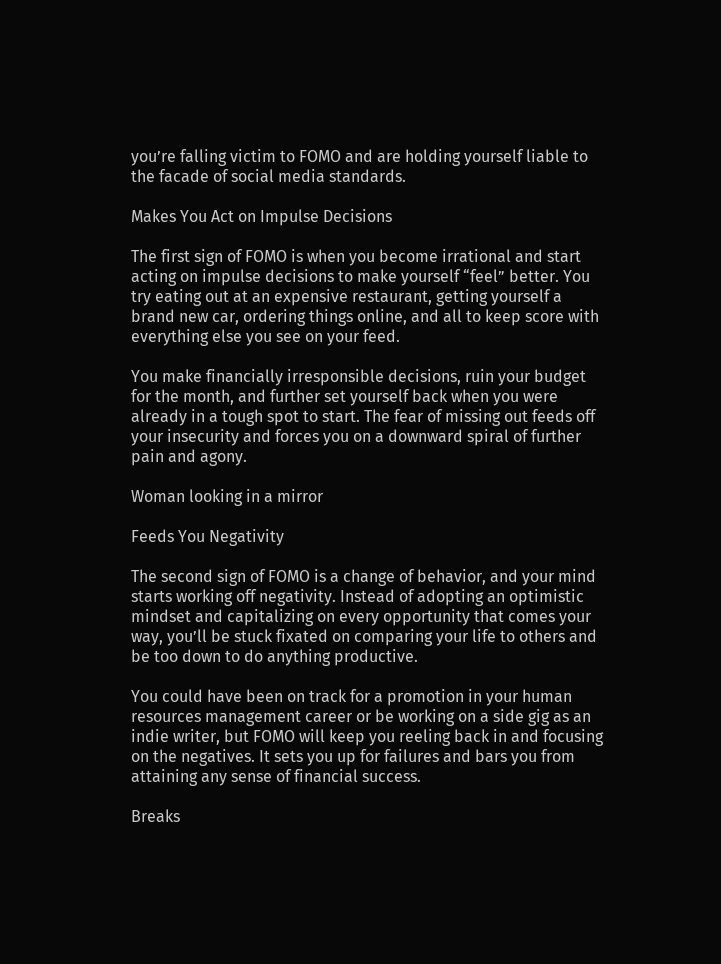you’re falling victim to FOMO and are holding yourself liable to the facade of social media standards.

Makes You Act on Impulse Decisions

The first sign of FOMO is when you become irrational and start acting on impulse decisions to make yourself “feel” better. You try eating out at an expensive restaurant, getting yourself a brand new car, ordering things online, and all to keep score with everything else you see on your feed.

You make financially irresponsible decisions, ruin your budget for the month, and further set yourself back when you were already in a tough spot to start. The fear of missing out feeds off your insecurity and forces you on a downward spiral of further pain and agony.

Woman looking in a mirror

Feeds You Negativity

The second sign of FOMO is a change of behavior, and your mind starts working off negativity. Instead of adopting an optimistic mindset and capitalizing on every opportunity that comes your way, you’ll be stuck fixated on comparing your life to others and be too down to do anything productive.

You could have been on track for a promotion in your human resources management career or be working on a side gig as an indie writer, but FOMO will keep you reeling back in and focusing on the negatives. It sets you up for failures and bars you from attaining any sense of financial success.

Breaks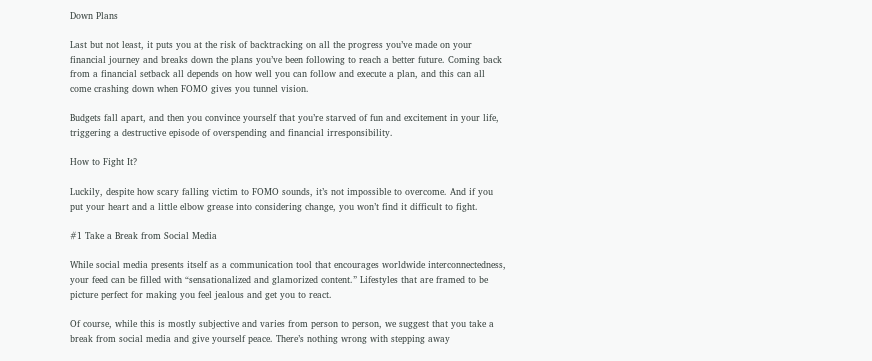Down Plans

Last but not least, it puts you at the risk of backtracking on all the progress you’ve made on your financial journey and breaks down the plans you’ve been following to reach a better future. Coming back from a financial setback all depends on how well you can follow and execute a plan, and this can all come crashing down when FOMO gives you tunnel vision.

Budgets fall apart, and then you convince yourself that you’re starved of fun and excitement in your life, triggering a destructive episode of overspending and financial irresponsibility.

How to Fight It?

Luckily, despite how scary falling victim to FOMO sounds, it’s not impossible to overcome. And if you put your heart and a little elbow grease into considering change, you won’t find it difficult to fight.

#1 Take a Break from Social Media

While social media presents itself as a communication tool that encourages worldwide interconnectedness, your feed can be filled with “sensationalized and glamorized content.” Lifestyles that are framed to be picture perfect for making you feel jealous and get you to react.

Of course, while this is mostly subjective and varies from person to person, we suggest that you take a break from social media and give yourself peace. There’s nothing wrong with stepping away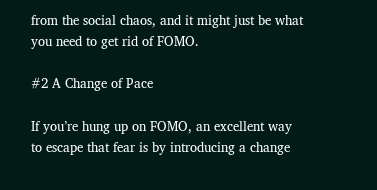from the social chaos, and it might just be what you need to get rid of FOMO.

#2 A Change of Pace

If you’re hung up on FOMO, an excellent way to escape that fear is by introducing a change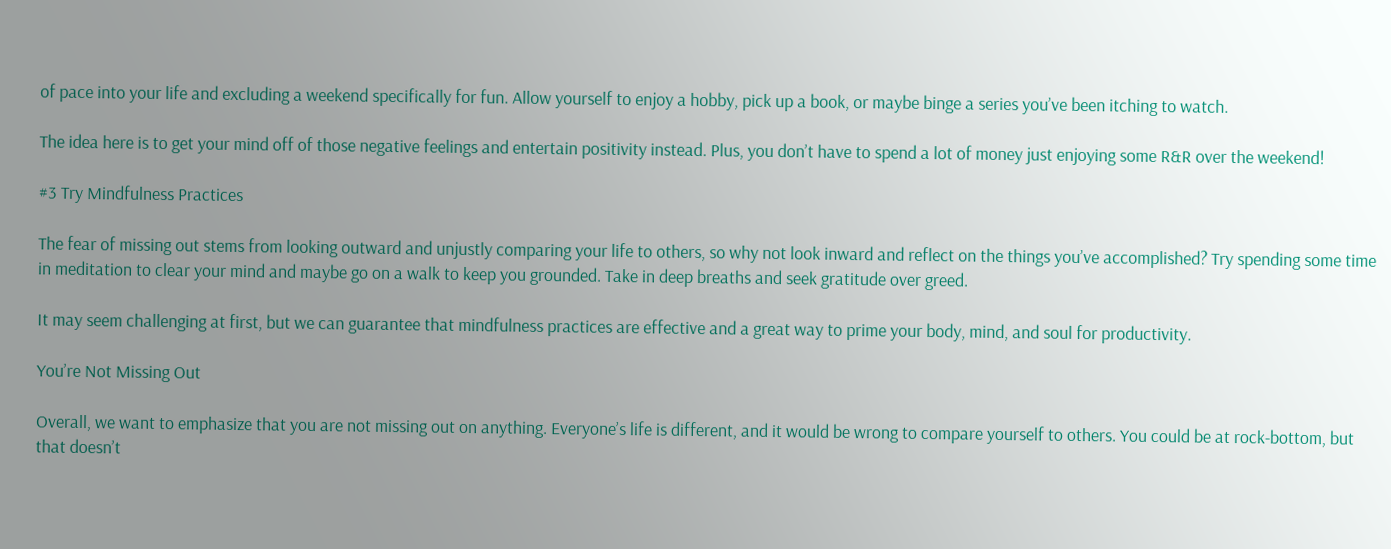of pace into your life and excluding a weekend specifically for fun. Allow yourself to enjoy a hobby, pick up a book, or maybe binge a series you’ve been itching to watch.

The idea here is to get your mind off of those negative feelings and entertain positivity instead. Plus, you don’t have to spend a lot of money just enjoying some R&R over the weekend!

#3 Try Mindfulness Practices

The fear of missing out stems from looking outward and unjustly comparing your life to others, so why not look inward and reflect on the things you’ve accomplished? Try spending some time in meditation to clear your mind and maybe go on a walk to keep you grounded. Take in deep breaths and seek gratitude over greed.

It may seem challenging at first, but we can guarantee that mindfulness practices are effective and a great way to prime your body, mind, and soul for productivity.

You’re Not Missing Out

Overall, we want to emphasize that you are not missing out on anything. Everyone’s life is different, and it would be wrong to compare yourself to others. You could be at rock-bottom, but that doesn’t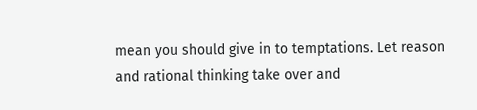mean you should give in to temptations. Let reason and rational thinking take over and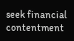seek financial contentment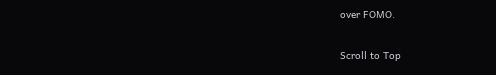over FOMO.

Scroll to Top